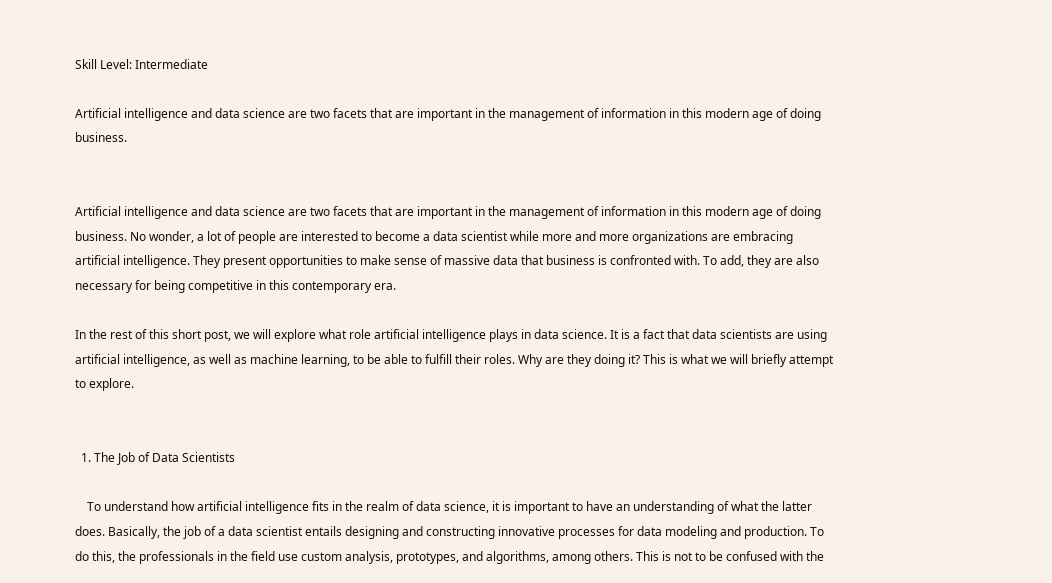Skill Level: Intermediate

Artificial intelligence and data science are two facets that are important in the management of information in this modern age of doing business.


Artificial intelligence and data science are two facets that are important in the management of information in this modern age of doing business. No wonder, a lot of people are interested to become a data scientist while more and more organizations are embracing artificial intelligence. They present opportunities to make sense of massive data that business is confronted with. To add, they are also necessary for being competitive in this contemporary era.

In the rest of this short post, we will explore what role artificial intelligence plays in data science. It is a fact that data scientists are using artificial intelligence, as well as machine learning, to be able to fulfill their roles. Why are they doing it? This is what we will briefly attempt to explore.


  1. The Job of Data Scientists

    To understand how artificial intelligence fits in the realm of data science, it is important to have an understanding of what the latter does. Basically, the job of a data scientist entails designing and constructing innovative processes for data modeling and production. To do this, the professionals in the field use custom analysis, prototypes, and algorithms, among others. This is not to be confused with the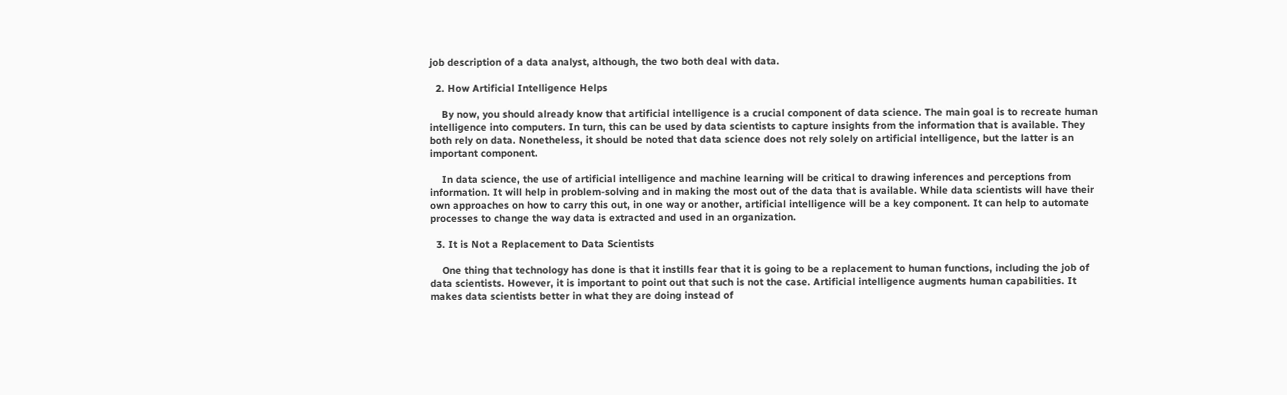job description of a data analyst, although, the two both deal with data.

  2. How Artificial Intelligence Helps

    By now, you should already know that artificial intelligence is a crucial component of data science. The main goal is to recreate human intelligence into computers. In turn, this can be used by data scientists to capture insights from the information that is available. They both rely on data. Nonetheless, it should be noted that data science does not rely solely on artificial intelligence, but the latter is an important component.

    In data science, the use of artificial intelligence and machine learning will be critical to drawing inferences and perceptions from information. It will help in problem-solving and in making the most out of the data that is available. While data scientists will have their own approaches on how to carry this out, in one way or another, artificial intelligence will be a key component. It can help to automate processes to change the way data is extracted and used in an organization.

  3. It is Not a Replacement to Data Scientists

    One thing that technology has done is that it instills fear that it is going to be a replacement to human functions, including the job of data scientists. However, it is important to point out that such is not the case. Artificial intelligence augments human capabilities. It makes data scientists better in what they are doing instead of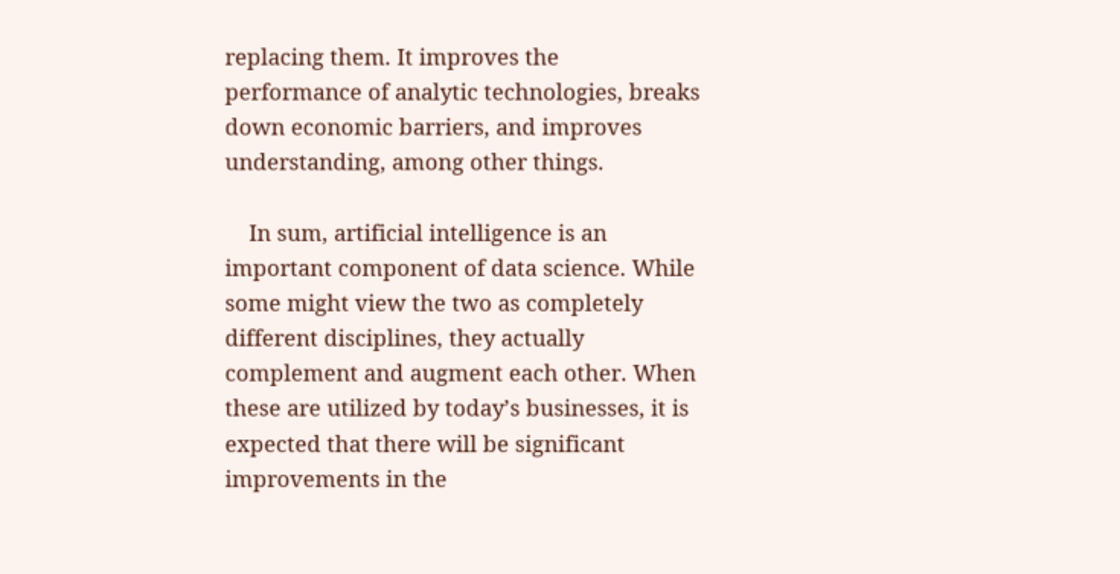replacing them. It improves the performance of analytic technologies, breaks down economic barriers, and improves understanding, among other things.

    In sum, artificial intelligence is an important component of data science. While some might view the two as completely different disciplines, they actually complement and augment each other. When these are utilized by today’s businesses, it is expected that there will be significant improvements in the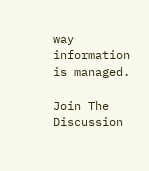way information is managed.

Join The Discussion